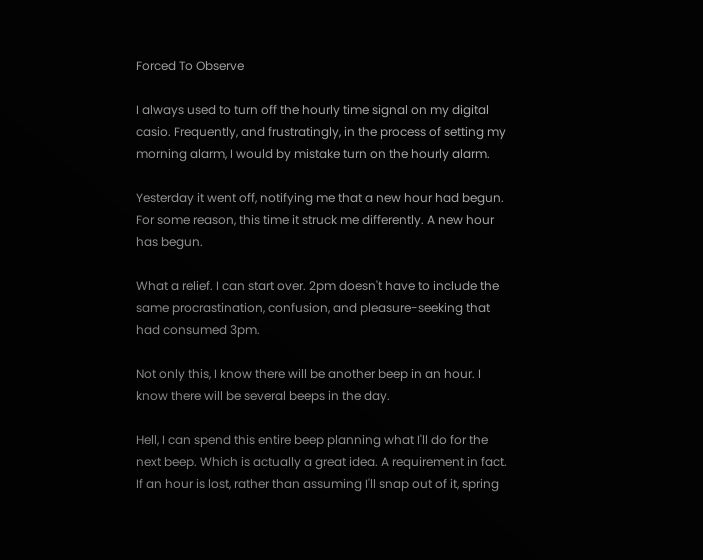Forced To Observe

I always used to turn off the hourly time signal on my digital casio. Frequently, and frustratingly, in the process of setting my morning alarm, I would by mistake turn on the hourly alarm.

Yesterday it went off, notifying me that a new hour had begun. For some reason, this time it struck me differently. A new hour has begun.

What a relief. I can start over. 2pm doesn't have to include the same procrastination, confusion, and pleasure-seeking that had consumed 3pm.

Not only this, I know there will be another beep in an hour. I know there will be several beeps in the day.

Hell, I can spend this entire beep planning what I'll do for the next beep. Which is actually a great idea. A requirement in fact. If an hour is lost, rather than assuming I'll snap out of it, spring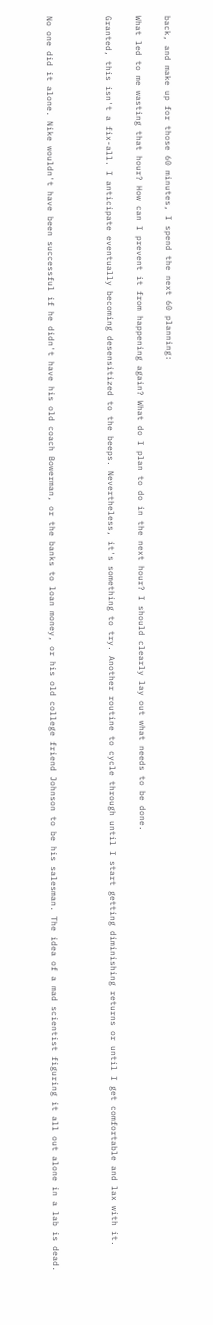back, and make up for those 60 minutes, I spend the next 60 planning:

What led to me wasting that hour? How can I prevent it from happening again? What do I plan to do in the next hour? I should clearly lay out what needs to be done.

Granted, this isn't a fix-all. I anticipate eventually becoming desensitized to the beeps. Nevertheless, it's something to try. Another routine to cycle through until I start getting diminishing returns or until I get comfortable and lax with it.



No one did it alone. Nike wouldn't have been successful if he didn't have his old coach Bowerman, or the banks to loan money, or his old college friend Johnson to be his salesman. The idea of a mad scientist figuring it all out alone in a lab is dead.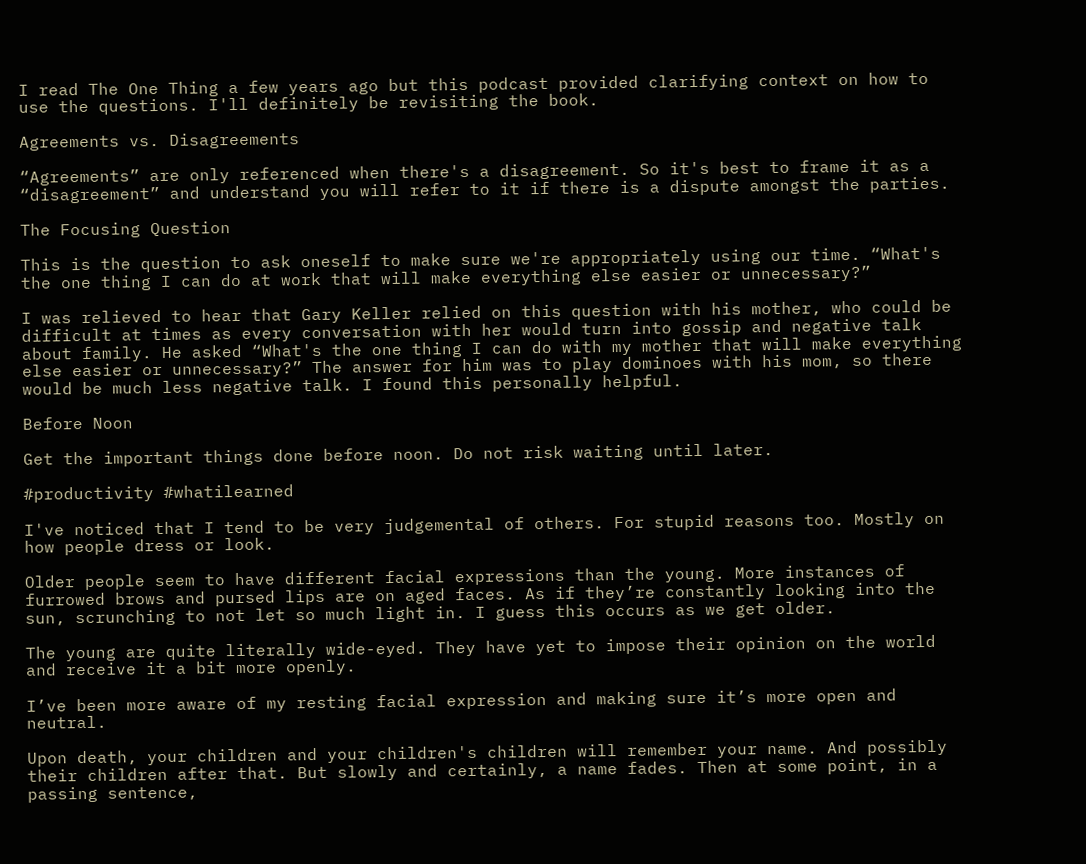I read The One Thing a few years ago but this podcast provided clarifying context on how to use the questions. I'll definitely be revisiting the book.

Agreements vs. Disagreements

“Agreements” are only referenced when there's a disagreement. So it's best to frame it as a “disagreement” and understand you will refer to it if there is a dispute amongst the parties.

The Focusing Question

This is the question to ask oneself to make sure we're appropriately using our time. “What's the one thing I can do at work that will make everything else easier or unnecessary?”

I was relieved to hear that Gary Keller relied on this question with his mother, who could be difficult at times as every conversation with her would turn into gossip and negative talk about family. He asked “What's the one thing I can do with my mother that will make everything else easier or unnecessary?” The answer for him was to play dominoes with his mom, so there would be much less negative talk. I found this personally helpful.

Before Noon

Get the important things done before noon. Do not risk waiting until later.

#productivity #whatilearned

I've noticed that I tend to be very judgemental of others. For stupid reasons too. Mostly on how people dress or look.

Older people seem to have different facial expressions than the young. More instances of furrowed brows and pursed lips are on aged faces. As if they’re constantly looking into the sun, scrunching to not let so much light in. I guess this occurs as we get older.

The young are quite literally wide-eyed. They have yet to impose their opinion on the world and receive it a bit more openly.

I’ve been more aware of my resting facial expression and making sure it’s more open and neutral.

Upon death, your children and your children's children will remember your name. And possibly their children after that. But slowly and certainly, a name fades. Then at some point, in a passing sentence,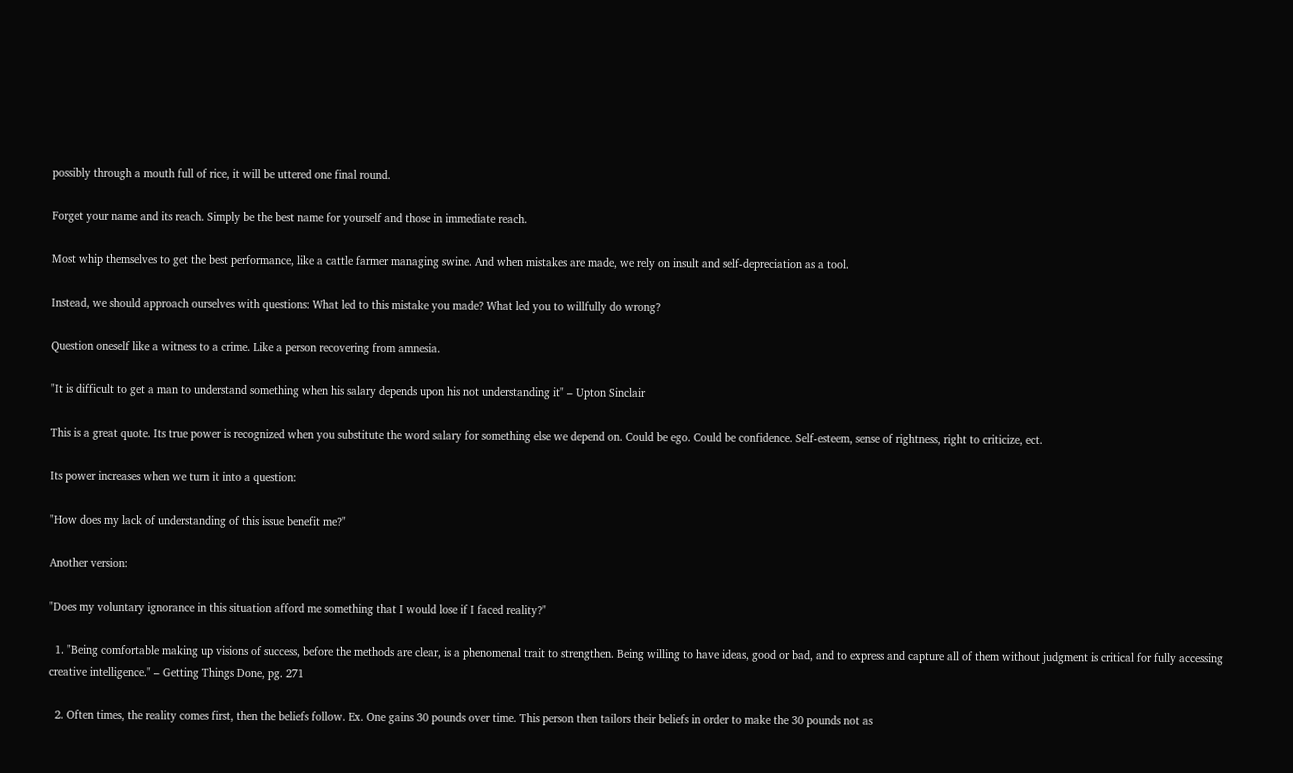possibly through a mouth full of rice, it will be uttered one final round.

Forget your name and its reach. Simply be the best name for yourself and those in immediate reach.

Most whip themselves to get the best performance, like a cattle farmer managing swine. And when mistakes are made, we rely on insult and self-depreciation as a tool.

Instead, we should approach ourselves with questions: What led to this mistake you made? What led you to willfully do wrong?

Question oneself like a witness to a crime. Like a person recovering from amnesia.

"It is difficult to get a man to understand something when his salary depends upon his not understanding it" – Upton Sinclair

This is a great quote. Its true power is recognized when you substitute the word salary for something else we depend on. Could be ego. Could be confidence. Self-esteem, sense of rightness, right to criticize, ect.

Its power increases when we turn it into a question:

"How does my lack of understanding of this issue benefit me?"

Another version:

"Does my voluntary ignorance in this situation afford me something that I would lose if I faced reality?"

  1. "Being comfortable making up visions of success, before the methods are clear, is a phenomenal trait to strengthen. Being willing to have ideas, good or bad, and to express and capture all of them without judgment is critical for fully accessing creative intelligence." – Getting Things Done, pg. 271

  2. Often times, the reality comes first, then the beliefs follow. Ex. One gains 30 pounds over time. This person then tailors their beliefs in order to make the 30 pounds not as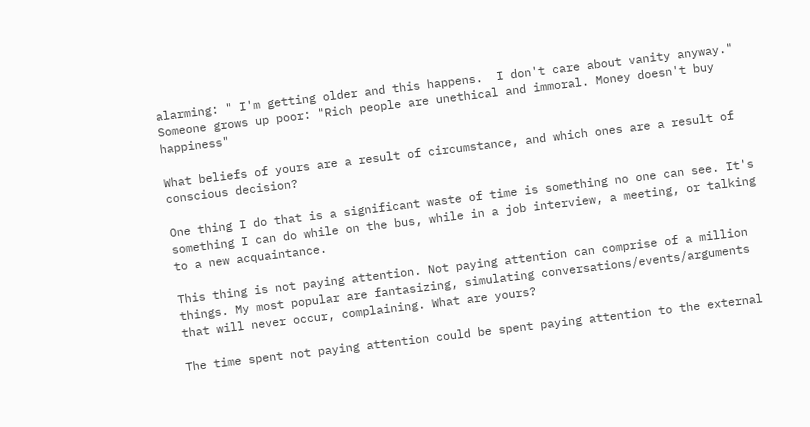alarming: " I'm getting older and this happens.  I don't care about vanity anyway." Someone grows up poor: "Rich people are unethical and immoral. Money doesn't buy happiness"

What beliefs of yours are a result of circumstance, and which ones are a result of conscious decision?

One thing I do that is a significant waste of time is something no one can see. It's something I can do while on the bus, while in a job interview, a meeting, or talking to a new acquaintance.

This thing is not paying attention. Not paying attention can comprise of a million things. My most popular are fantasizing, simulating conversations/events/arguments that will never occur, complaining. What are yours?

The time spent not paying attention could be spent paying attention to the external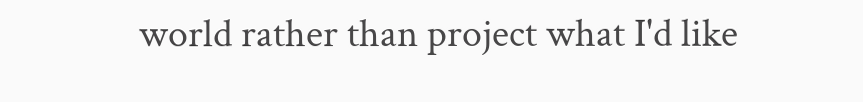world rather than project what I'd like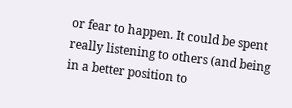or fear to happen. It could be spent really listening to others (and being in a better position to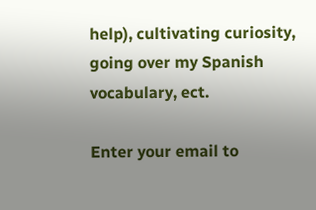help), cultivating curiosity, going over my Spanish vocabulary, ect.

Enter your email to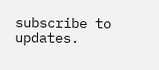subscribe to updates.